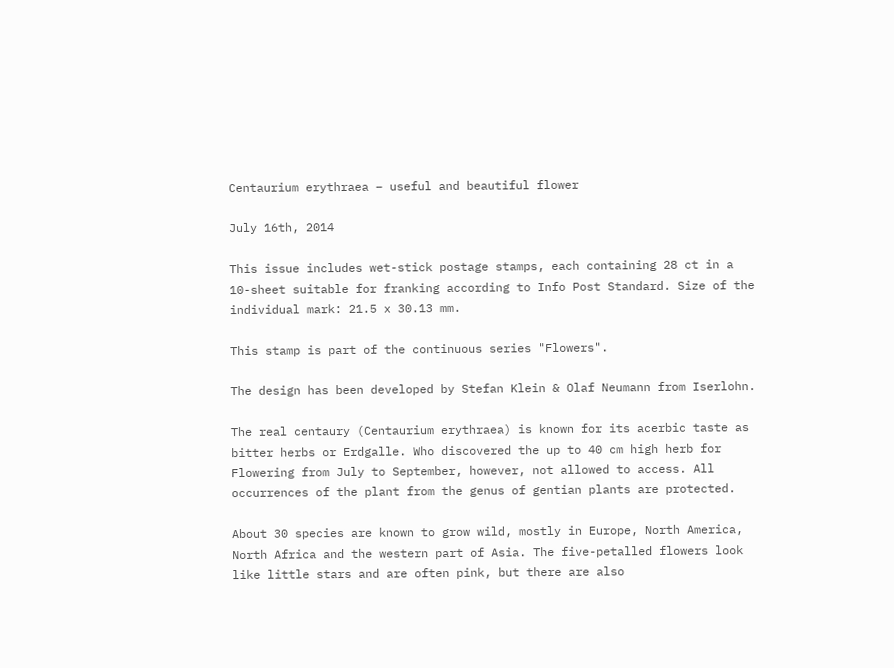Centaurium erythraea – useful and beautiful flower

July 16th, 2014

This issue includes wet-stick postage stamps, each containing 28 ct in a 10-sheet suitable for franking according to Info Post Standard. Size of the individual mark: 21.5 x 30.13 mm.

This stamp is part of the continuous series "Flowers".

The design has been developed by Stefan Klein & Olaf Neumann from Iserlohn.

The real centaury (Centaurium erythraea) is known for its acerbic taste as bitter herbs or Erdgalle. Who discovered the up to 40 cm high herb for Flowering from July to September, however, not allowed to access. All occurrences of the plant from the genus of gentian plants are protected.

About 30 species are known to grow wild, mostly in Europe, North America, North Africa and the western part of Asia. The five-petalled flowers look like little stars and are often pink, but there are also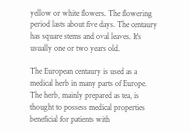yellow or white flowers. The flowering period lasts about five days. The centaury has square stems and oval leaves. It's usually one or two years old.

The European centaury is used as a medical herb in many parts of Europe. The herb, mainly prepared as tea, is thought to possess medical properties beneficial for patients with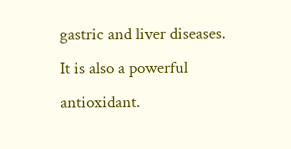gastric and liver diseases. It is also a powerful antioxidant.